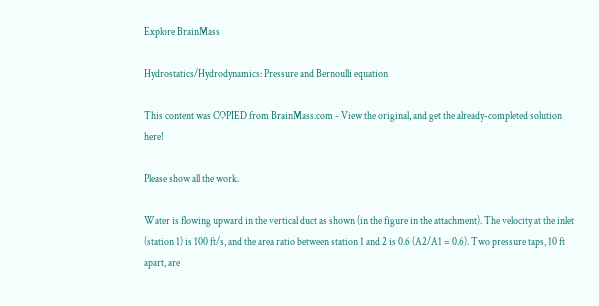Explore BrainMass

Hydrostatics/Hydrodynamics: Pressure and Bernoulli equation

This content was COPIED from BrainMass.com - View the original, and get the already-completed solution here!

Please show all the work.

Water is flowing upward in the vertical duct as shown (in the figure in the attachment). The velocity at the inlet (station 1) is 100 ft/s, and the area ratio between station 1 and 2 is 0.6 (A2/A1 = 0.6). Two pressure taps, 10 ft apart, are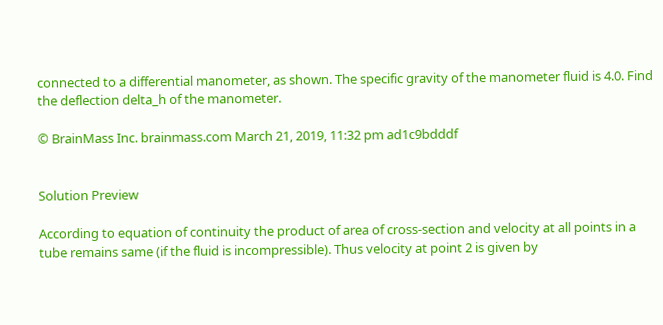connected to a differential manometer, as shown. The specific gravity of the manometer fluid is 4.0. Find the deflection delta_h of the manometer.

© BrainMass Inc. brainmass.com March 21, 2019, 11:32 pm ad1c9bdddf


Solution Preview

According to equation of continuity the product of area of cross-section and velocity at all points in a tube remains same (if the fluid is incompressible). Thus velocity at point 2 is given by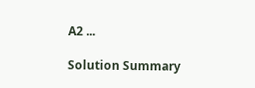A2 ...

Solution Summary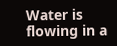Water is flowing in a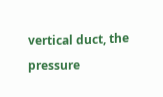vertical duct, the pressure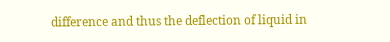difference and thus the deflection of liquid in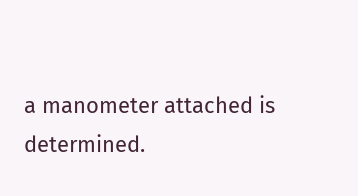a manometer attached is determined.